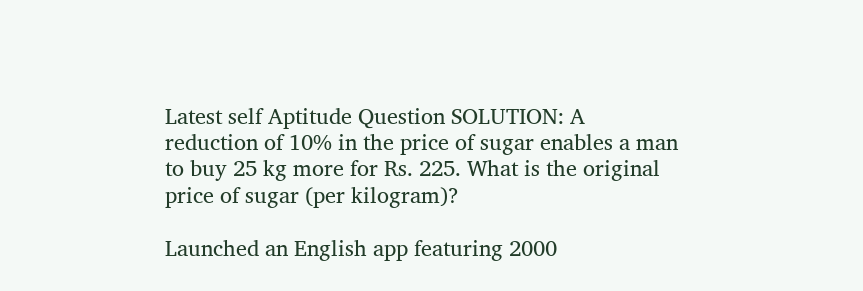Latest self Aptitude Question SOLUTION: A reduction of 10% in the price of sugar enables a man to buy 25 kg more for Rs. 225. What is the original price of sugar (per kilogram)?

Launched an English app featuring 2000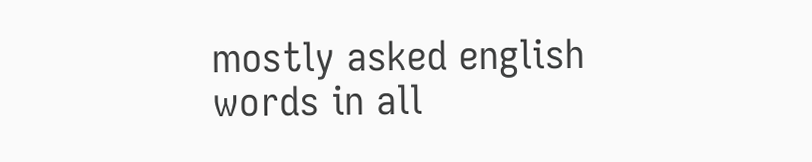mostly asked english words in all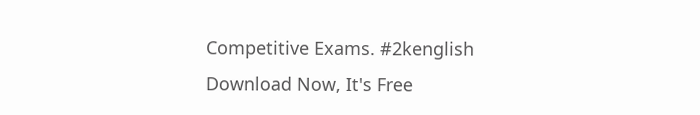Competitive Exams. #2kenglish Download Now, It's Free